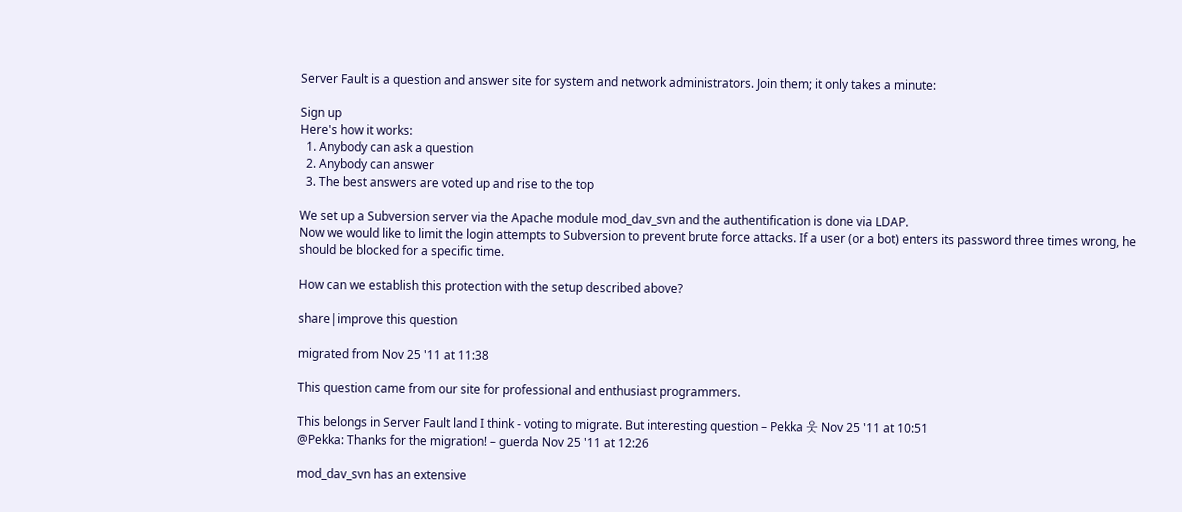Server Fault is a question and answer site for system and network administrators. Join them; it only takes a minute:

Sign up
Here's how it works:
  1. Anybody can ask a question
  2. Anybody can answer
  3. The best answers are voted up and rise to the top

We set up a Subversion server via the Apache module mod_dav_svn and the authentification is done via LDAP.
Now we would like to limit the login attempts to Subversion to prevent brute force attacks. If a user (or a bot) enters its password three times wrong, he should be blocked for a specific time.

How can we establish this protection with the setup described above?

share|improve this question

migrated from Nov 25 '11 at 11:38

This question came from our site for professional and enthusiast programmers.

This belongs in Server Fault land I think - voting to migrate. But interesting question – Pekka 웃 Nov 25 '11 at 10:51
@Pekka: Thanks for the migration! – guerda Nov 25 '11 at 12:26

mod_dav_svn has an extensive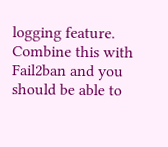logging feature. Combine this with Fail2ban and you should be able to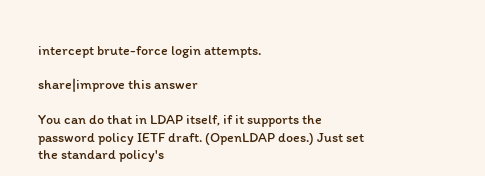intercept brute-force login attempts.

share|improve this answer

You can do that in LDAP itself, if it supports the password policy IETF draft. (OpenLDAP does.) Just set the standard policy's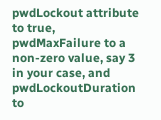pwdLockout attribute to true, pwdMaxFailure to a non-zero value, say 3 in your case, and pwdLockoutDuration to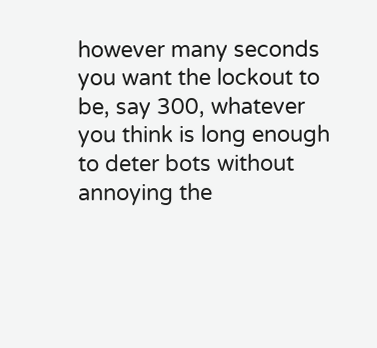however many seconds you want the lockout to be, say 300, whatever you think is long enough to deter bots without annoying the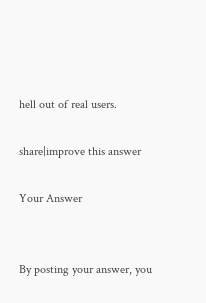hell out of real users.

share|improve this answer

Your Answer


By posting your answer, you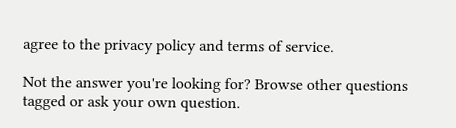agree to the privacy policy and terms of service.

Not the answer you're looking for? Browse other questions tagged or ask your own question.